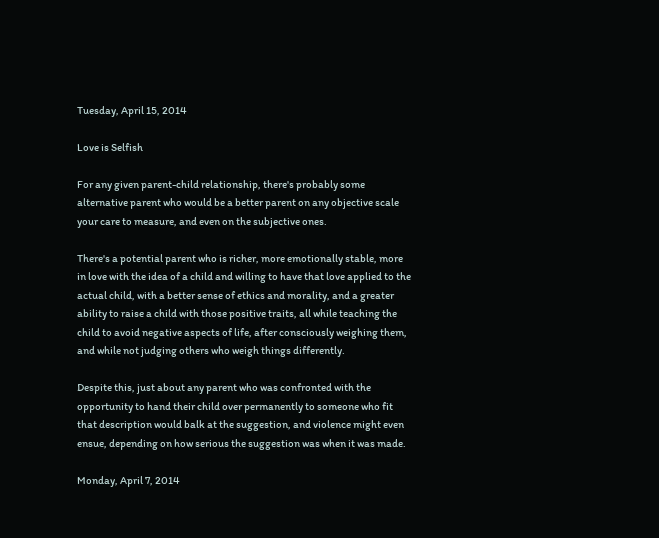Tuesday, April 15, 2014

Love is Selfish

For any given parent-child relationship, there's probably some alternative parent who would be a better parent on any objective scale your care to measure, and even on the subjective ones.

There's a potential parent who is richer, more emotionally stable, more in love with the idea of a child and willing to have that love applied to the actual child, with a better sense of ethics and morality, and a greater ability to raise a child with those positive traits, all while teaching the child to avoid negative aspects of life, after consciously weighing them, and while not judging others who weigh things differently.

Despite this, just about any parent who was confronted with the opportunity to hand their child over permanently to someone who fit that description would balk at the suggestion, and violence might even ensue, depending on how serious the suggestion was when it was made.

Monday, April 7, 2014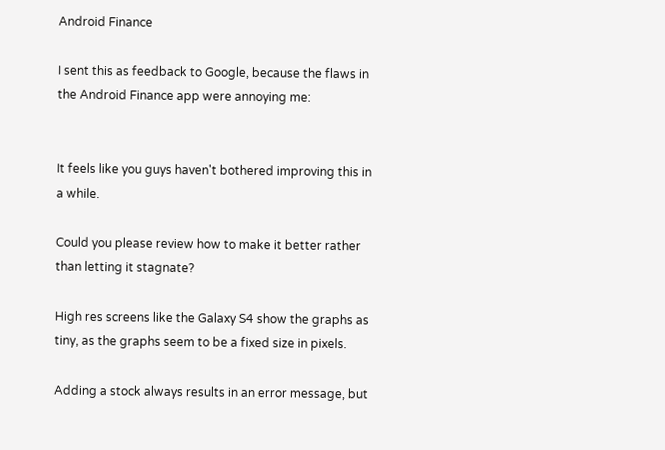Android Finance

I sent this as feedback to Google, because the flaws in the Android Finance app were annoying me:


It feels like you guys haven't bothered improving this in a while.

Could you please review how to make it better rather than letting it stagnate?

High res screens like the Galaxy S4 show the graphs as tiny, as the graphs seem to be a fixed size in pixels.

Adding a stock always results in an error message, but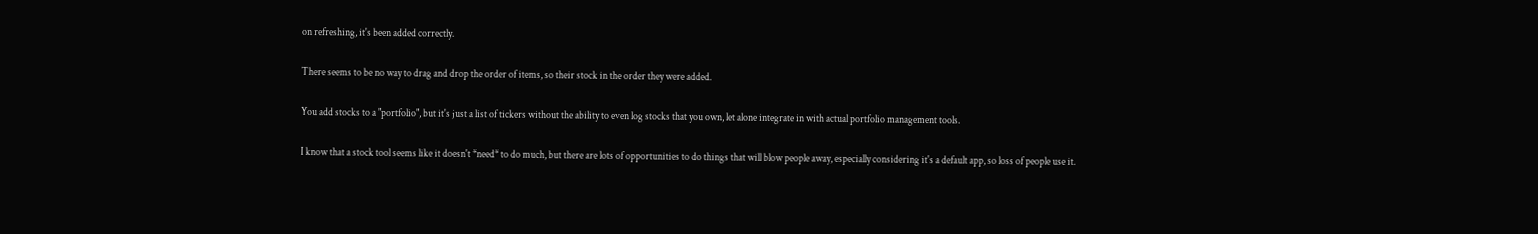on refreshing, it's been added correctly.

There seems to be no way to drag and drop the order of items, so their stock in the order they were added.

You add stocks to a "portfolio", but it's just a list of tickers without the ability to even log stocks that you own, let alone integrate in with actual portfolio management tools.

I know that a stock tool seems like it doesn't *need* to do much, but there are lots of opportunities to do things that will blow people away, especially considering it's a default app, so loss of people use it.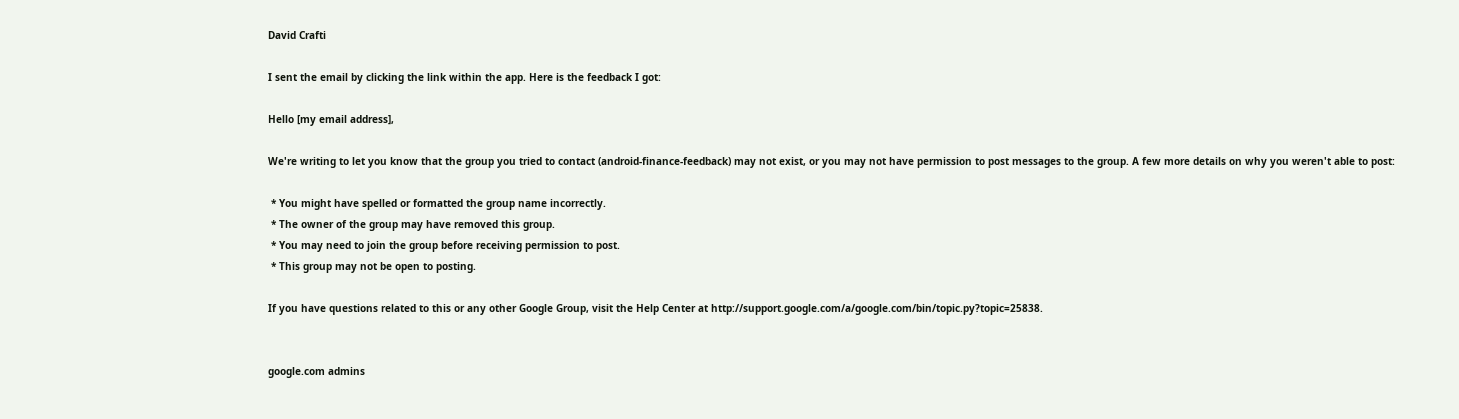David Crafti

I sent the email by clicking the link within the app. Here is the feedback I got:

Hello [my email address],

We're writing to let you know that the group you tried to contact (android-finance-feedback) may not exist, or you may not have permission to post messages to the group. A few more details on why you weren't able to post:

 * You might have spelled or formatted the group name incorrectly.
 * The owner of the group may have removed this group.
 * You may need to join the group before receiving permission to post.
 * This group may not be open to posting.

If you have questions related to this or any other Google Group, visit the Help Center at http://support.google.com/a/google.com/bin/topic.py?topic=25838.


google.com admins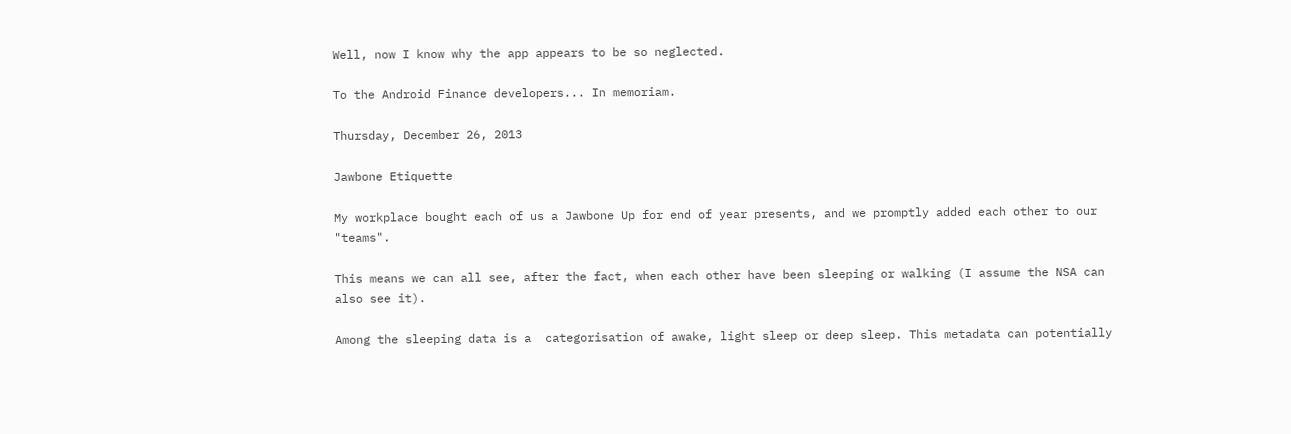Well, now I know why the app appears to be so neglected.

To the Android Finance developers... In memoriam.

Thursday, December 26, 2013

Jawbone Etiquette

My workplace bought each of us a Jawbone Up for end of year presents, and we promptly added each other to our "teams".

This means we can all see, after the fact, when each other have been sleeping or walking (I assume the NSA can also see it).

Among the sleeping data is a  categorisation of awake, light sleep or deep sleep. This metadata can potentially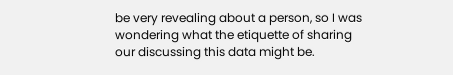be very revealing about a person, so I was wondering what the etiquette of sharing our discussing this data might be.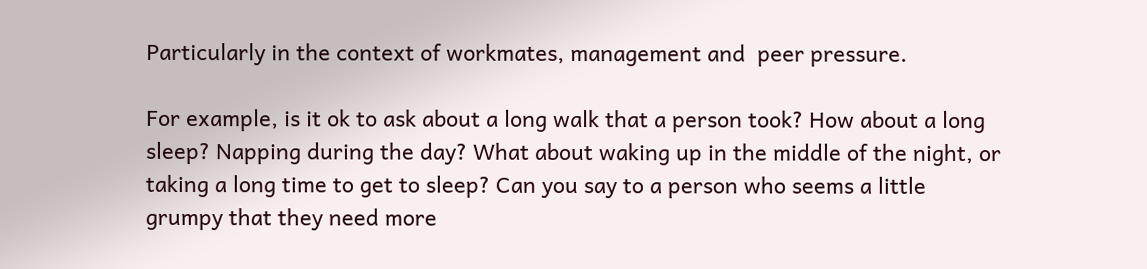Particularly in the context of workmates, management and  peer pressure.

For example, is it ok to ask about a long walk that a person took? How about a long sleep? Napping during the day? What about waking up in the middle of the night, or taking a long time to get to sleep? Can you say to a person who seems a little grumpy that they need more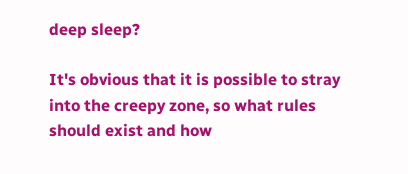deep sleep?

It's obvious that it is possible to stray into the creepy zone, so what rules should exist and how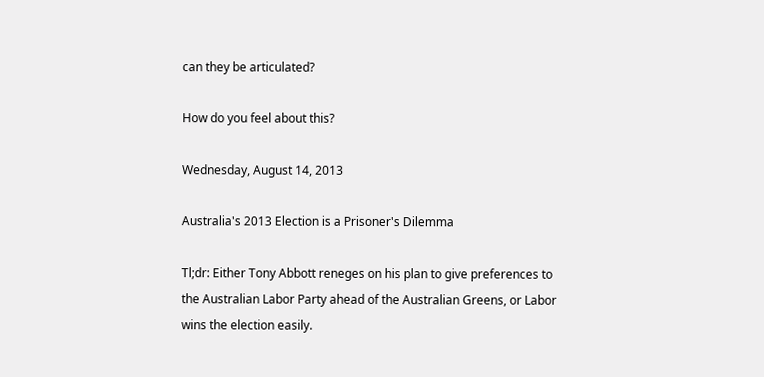can they be articulated?

How do you feel about this?

Wednesday, August 14, 2013

Australia's 2013 Election is a Prisoner's Dilemma

Tl;dr: Either Tony Abbott reneges on his plan to give preferences to the Australian Labor Party ahead of the Australian Greens, or Labor wins the election easily.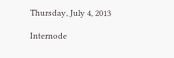Thursday, July 4, 2013

Internode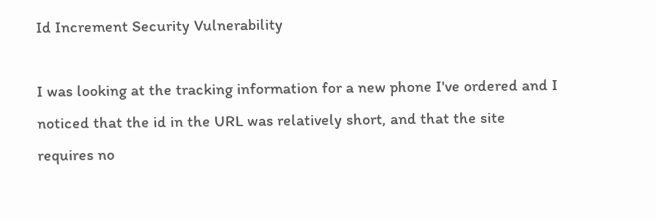Id Increment Security Vulnerability

I was looking at the tracking information for a new phone I've ordered and I noticed that the id in the URL was relatively short, and that the site requires no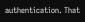authentication. That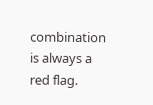combination is always a red flag.